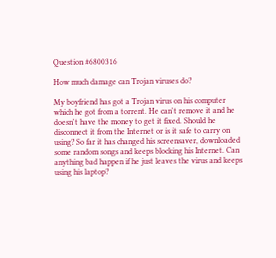Question #6800316

How much damage can Trojan viruses do?

My boyfriend has got a Trojan virus on his computer which he got from a torrent. He can't remove it and he doesn't have the money to get it fixed. Should he disconnect it from the Internet or is it safe to carry on using? So far it has changed his screensaver, downloaded some random songs and keeps blocking his Internet. Can anything bad happen if he just leaves the virus and keeps using his laptop?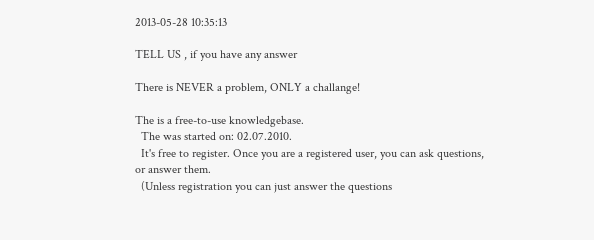2013-05-28 10:35:13

TELL US , if you have any answer

There is NEVER a problem, ONLY a challange!

The is a free-to-use knowledgebase.
  The was started on: 02.07.2010.
  It's free to register. Once you are a registered user, you can ask questions, or answer them.
  (Unless registration you can just answer the questions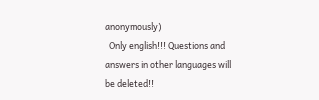anonymously)
  Only english!!! Questions and answers in other languages will be deleted!!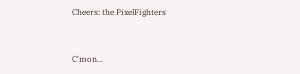Cheers: the PixelFighters


C'mon...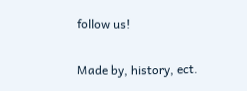follow us!

Made by, history, ect.